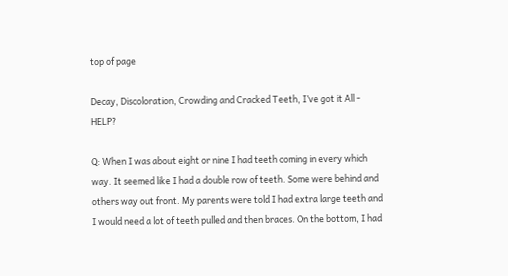top of page

Decay, Discoloration, Crowding and Cracked Teeth, I’ve got it All - HELP?

Q: When I was about eight or nine I had teeth coming in every which way. It seemed like I had a double row of teeth. Some were behind and others way out front. My parents were told I had extra large teeth and I would need a lot of teeth pulled and then braces. On the bottom, I had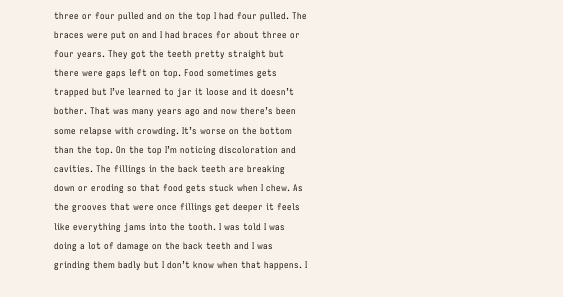three or four pulled and on the top I had four pulled. The braces were put on and I had braces for about three or four years. They got the teeth pretty straight but there were gaps left on top. Food sometimes gets trapped but I’ve learned to jar it loose and it doesn’t bother. That was many years ago and now there’s been some relapse with crowding. It’s worse on the bottom than the top. On the top I’m noticing discoloration and cavities. The fillings in the back teeth are breaking down or eroding so that food gets stuck when I chew. As the grooves that were once fillings get deeper it feels like everything jams into the tooth. I was told I was doing a lot of damage on the back teeth and I was grinding them badly but I don’t know when that happens. I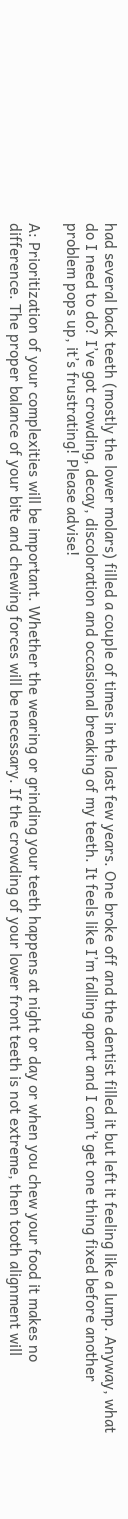had several back teeth (mostly the lower molars) filled a couple of times in the last few years. One broke off and the dentist filled it but left it feeling like a lump. Anyway, what do I need to do? I’ve got crowding, decay, discoloration and occasional breaking of my teeth. It feels like I’m falling apart and I can’t get one thing fixed before another problem pops up, it’s frustrating! Please advise!

A: Prioritization of your complexities will be important. Whether the wearing or grinding your teeth happens at night or day or when you chew your food it makes no difference. The proper balance of your bite and chewing forces will be necessary. If the crowding of your lower front teeth is not extreme, then tooth alignment will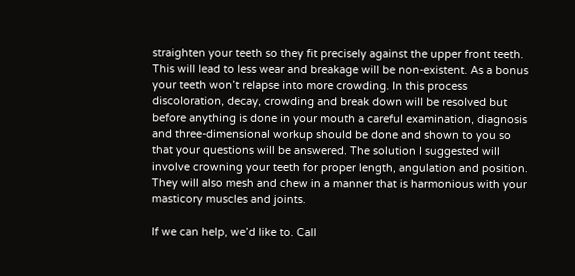straighten your teeth so they fit precisely against the upper front teeth. This will lead to less wear and breakage will be non-existent. As a bonus your teeth won’t relapse into more crowding. In this process discoloration, decay, crowding and break down will be resolved but before anything is done in your mouth a careful examination, diagnosis and three-dimensional workup should be done and shown to you so that your questions will be answered. The solution I suggested will involve crowning your teeth for proper length, angulation and position. They will also mesh and chew in a manner that is harmonious with your masticory muscles and joints.

If we can help, we’d like to. Call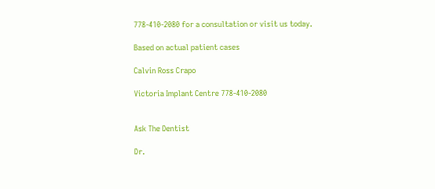778-410-2080 for a consultation or visit us today.

Based on actual patient cases

Calvin Ross Crapo

Victoria Implant Centre 778-410-2080


Ask The Dentist

Dr.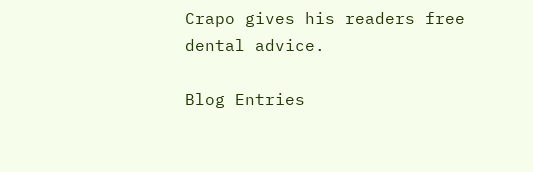Crapo gives his readers free dental advice.

Blog Entries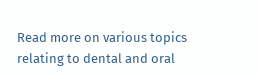Read more on various topics relating to dental and oral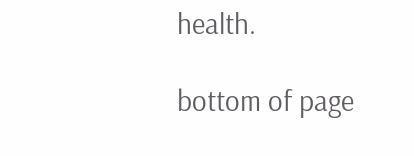health.

bottom of page